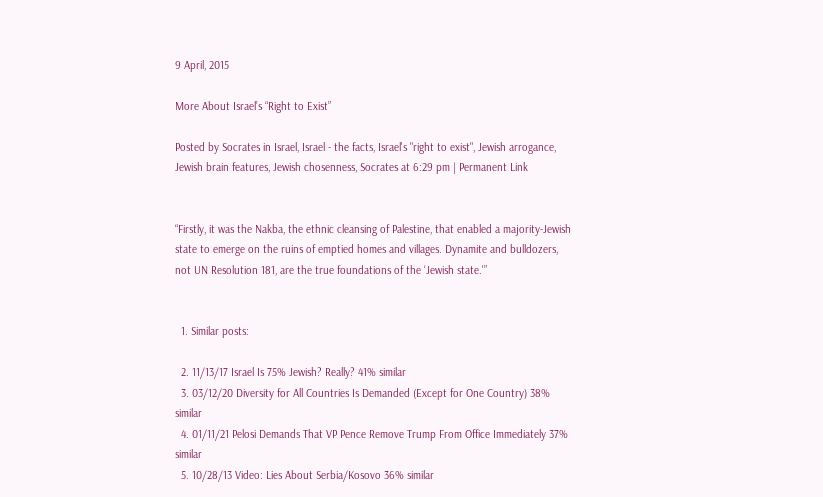9 April, 2015

More About Israel’s “Right to Exist”

Posted by Socrates in Israel, Israel - the facts, Israel's "right to exist", Jewish arrogance, Jewish brain features, Jewish chosenness, Socrates at 6:29 pm | Permanent Link


“Firstly, it was the Nakba, the ethnic cleansing of Palestine, that enabled a majority-Jewish state to emerge on the ruins of emptied homes and villages. Dynamite and bulldozers, not UN Resolution 181, are the true foundations of the ‘Jewish state.'”


  1. Similar posts:

  2. 11/13/17 Israel Is 75% Jewish? Really? 41% similar
  3. 03/12/20 Diversity for All Countries Is Demanded (Except for One Country) 38% similar
  4. 01/11/21 Pelosi Demands That VP Pence Remove Trump From Office Immediately 37% similar
  5. 10/28/13 Video: Lies About Serbia/Kosovo 36% similar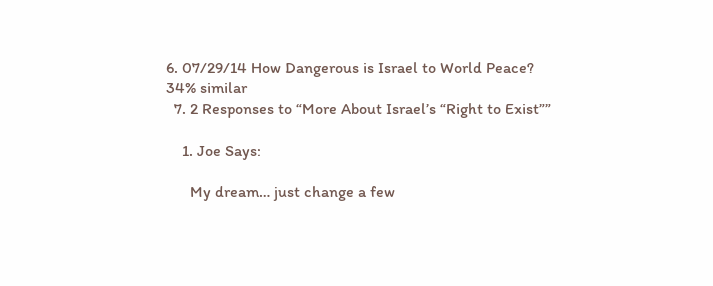6. 07/29/14 How Dangerous is Israel to World Peace? 34% similar
  7. 2 Responses to “More About Israel’s “Right to Exist””

    1. Joe Says:

      My dream… just change a few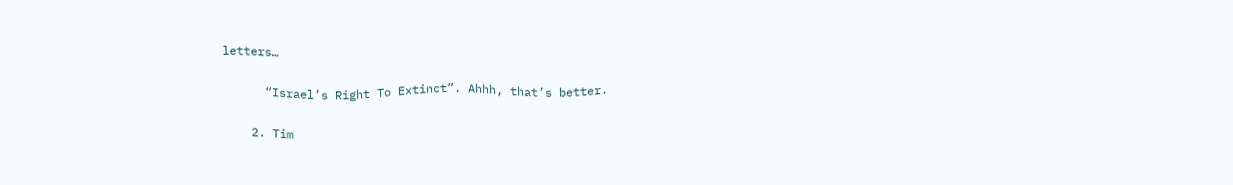letters…

      “Israel’s Right To Extinct”. Ahhh, that’s better.

    2. Tim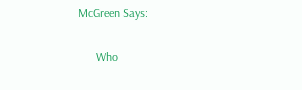McGreen Says:

      Who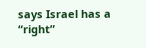says Israel has a “right”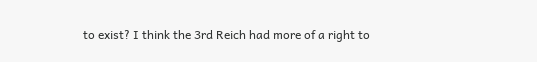to exist? I think the 3rd Reich had more of a right to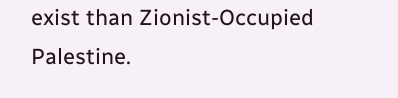exist than Zionist-Occupied Palestine.